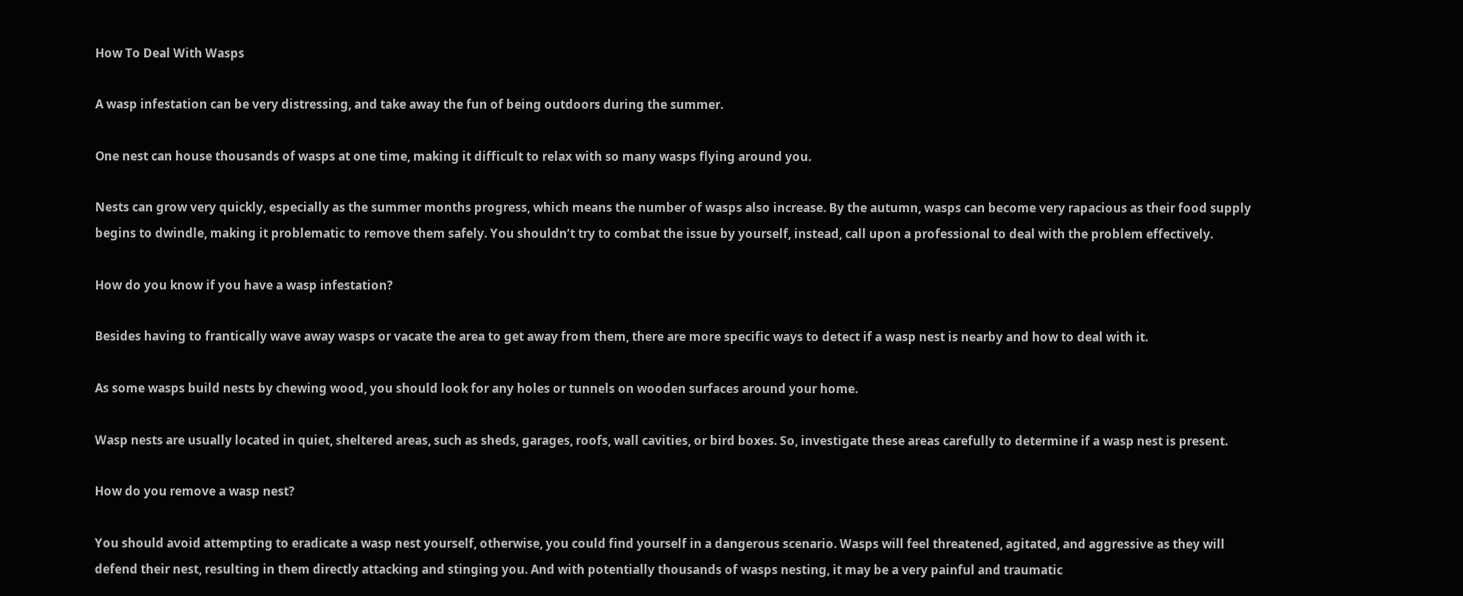How To Deal With Wasps

A wasp infestation can be very distressing, and take away the fun of being outdoors during the summer.

One nest can house thousands of wasps at one time, making it difficult to relax with so many wasps flying around you.

Nests can grow very quickly, especially as the summer months progress, which means the number of wasps also increase. By the autumn, wasps can become very rapacious as their food supply begins to dwindle, making it problematic to remove them safely. You shouldn’t try to combat the issue by yourself, instead, call upon a professional to deal with the problem effectively.

How do you know if you have a wasp infestation?

Besides having to frantically wave away wasps or vacate the area to get away from them, there are more specific ways to detect if a wasp nest is nearby and how to deal with it.

As some wasps build nests by chewing wood, you should look for any holes or tunnels on wooden surfaces around your home.

Wasp nests are usually located in quiet, sheltered areas, such as sheds, garages, roofs, wall cavities, or bird boxes. So, investigate these areas carefully to determine if a wasp nest is present.

How do you remove a wasp nest?

You should avoid attempting to eradicate a wasp nest yourself, otherwise, you could find yourself in a dangerous scenario. Wasps will feel threatened, agitated, and aggressive as they will defend their nest, resulting in them directly attacking and stinging you. And with potentially thousands of wasps nesting, it may be a very painful and traumatic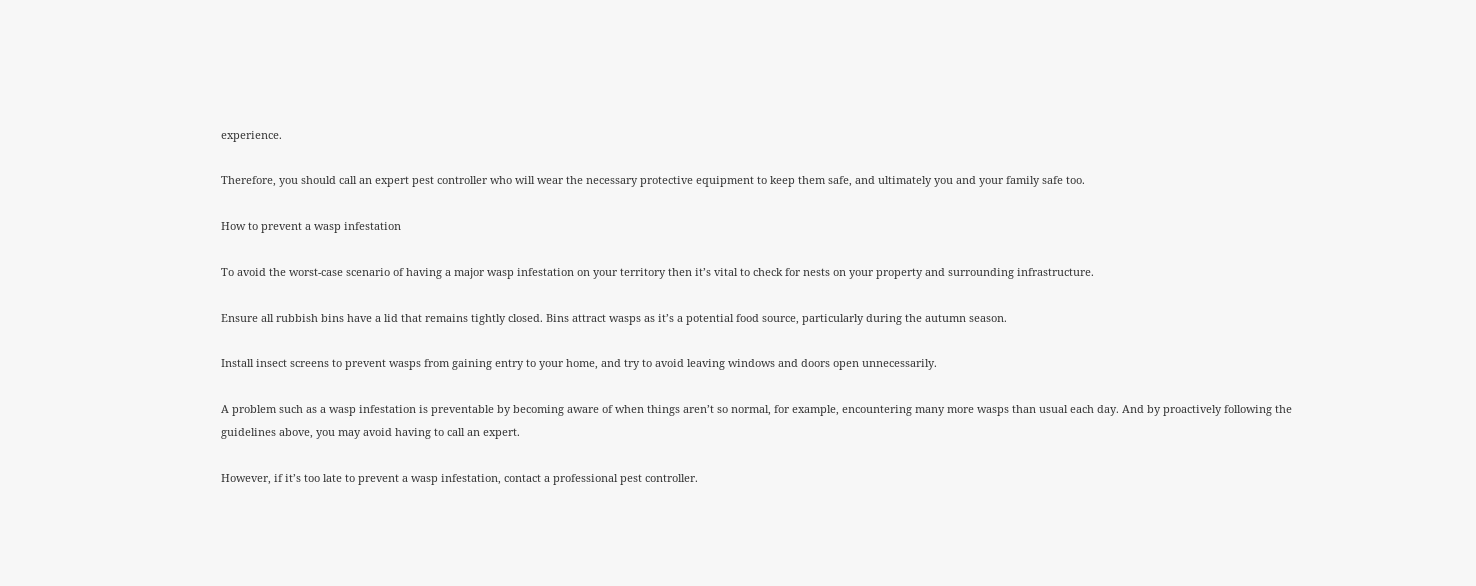experience.

Therefore, you should call an expert pest controller who will wear the necessary protective equipment to keep them safe, and ultimately you and your family safe too.

How to prevent a wasp infestation

To avoid the worst-case scenario of having a major wasp infestation on your territory then it’s vital to check for nests on your property and surrounding infrastructure.

Ensure all rubbish bins have a lid that remains tightly closed. Bins attract wasps as it’s a potential food source, particularly during the autumn season.

Install insect screens to prevent wasps from gaining entry to your home, and try to avoid leaving windows and doors open unnecessarily.

A problem such as a wasp infestation is preventable by becoming aware of when things aren’t so normal, for example, encountering many more wasps than usual each day. And by proactively following the guidelines above, you may avoid having to call an expert.

However, if it’s too late to prevent a wasp infestation, contact a professional pest controller.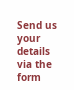Send us your details via the form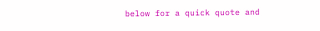below for a quick quote and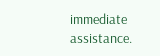immediate assistance.